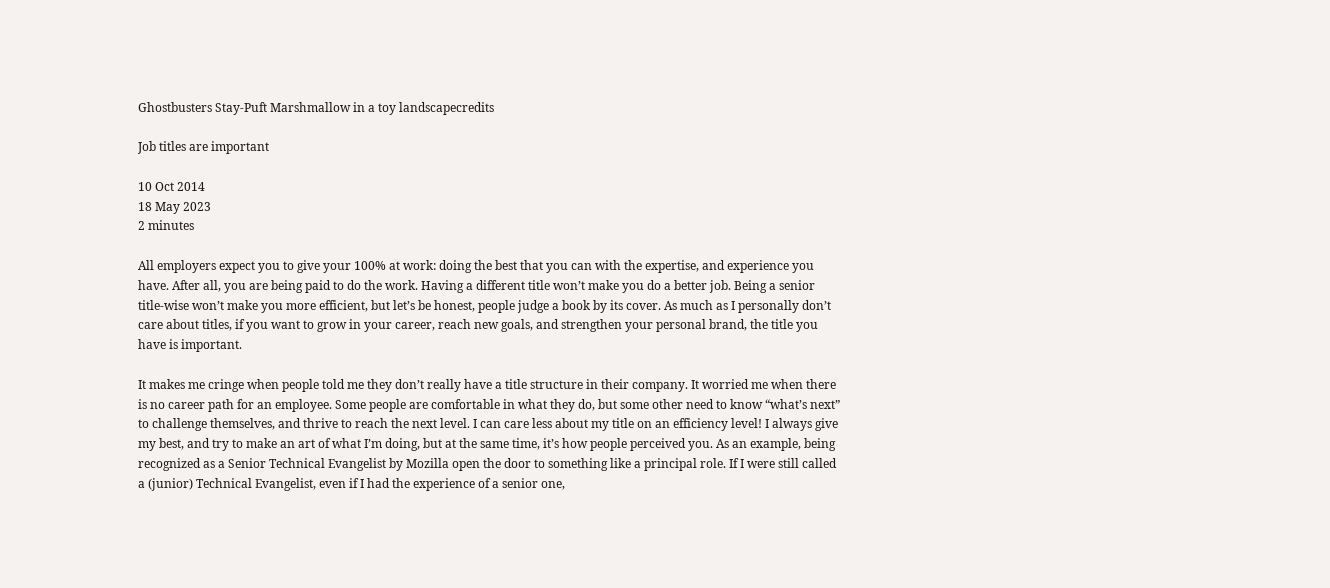Ghostbusters Stay-Puft Marshmallow in a toy landscapecredits

Job titles are important

10 Oct 2014
18 May 2023
2 minutes

All employers expect you to give your 100% at work: doing the best that you can with the expertise, and experience you have. After all, you are being paid to do the work. Having a different title won’t make you do a better job. Being a senior title-wise won’t make you more efficient, but let’s be honest, people judge a book by its cover. As much as I personally don’t care about titles, if you want to grow in your career, reach new goals, and strengthen your personal brand, the title you have is important.

It makes me cringe when people told me they don’t really have a title structure in their company. It worried me when there is no career path for an employee. Some people are comfortable in what they do, but some other need to know “what’s next” to challenge themselves, and thrive to reach the next level. I can care less about my title on an efficiency level! I always give my best, and try to make an art of what I’m doing, but at the same time, it’s how people perceived you. As an example, being recognized as a Senior Technical Evangelist by Mozilla open the door to something like a principal role. If I were still called a (junior) Technical Evangelist, even if I had the experience of a senior one,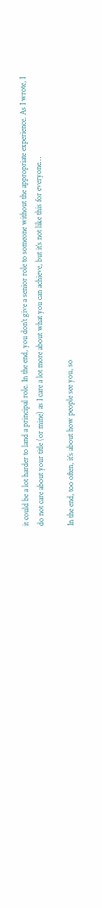it could be a lot harder to land a principal role. In the end, you don’t give a senior role to someone without the appropriate experience. As I wrote, I do not care about your title (or mine) as I care a lot more about what you can achieve, but it’s not like this for everyone…

In the end, too often, it’s about how people see you, so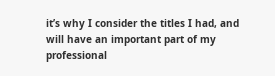it’s why I consider the titles I had, and will have an important part of my professional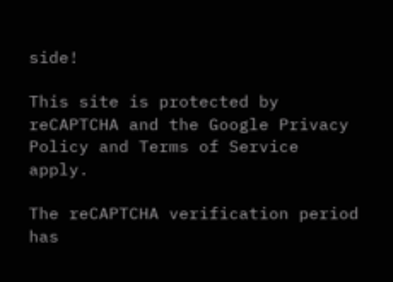side!

This site is protected by reCAPTCHA and the Google Privacy Policy and Terms of Service apply.

The reCAPTCHA verification period has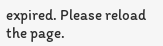expired. Please reload the page.